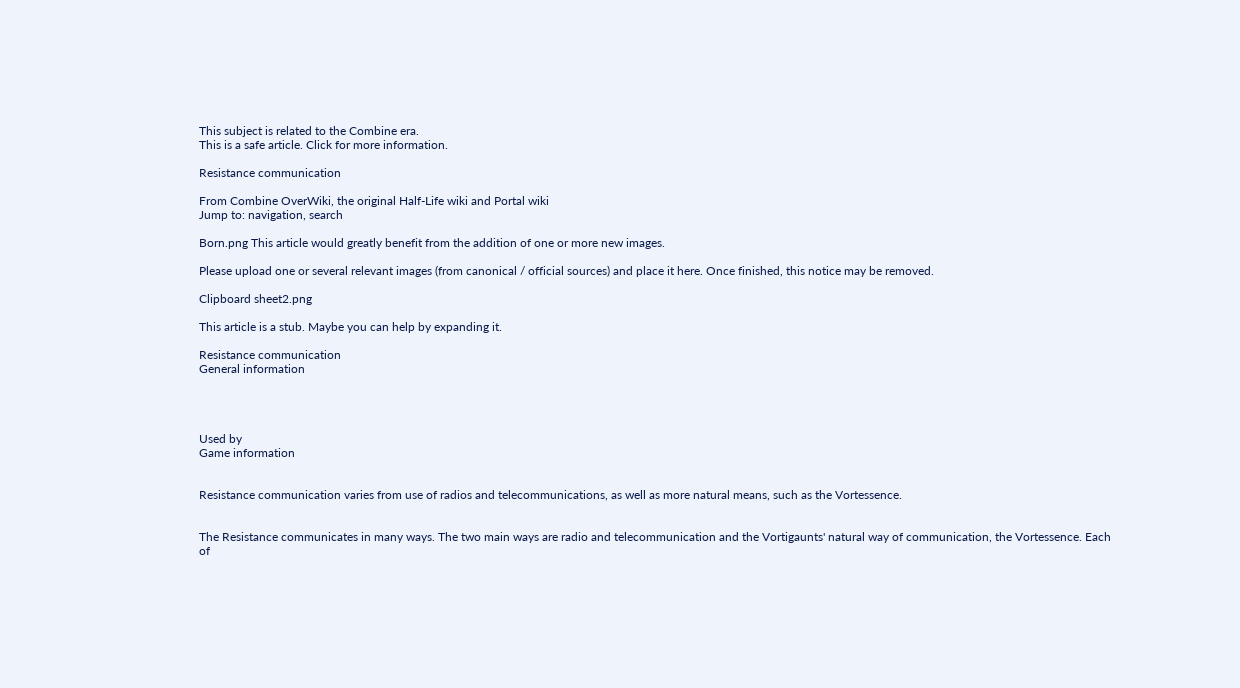This subject is related to the Combine era.
This is a safe article. Click for more information.

Resistance communication

From Combine OverWiki, the original Half-Life wiki and Portal wiki
Jump to: navigation, search

Born.png This article would greatly benefit from the addition of one or more new images.

Please upload one or several relevant images (from canonical / official sources) and place it here. Once finished, this notice may be removed.

Clipboard sheet2.png

This article is a stub. Maybe you can help by expanding it.

Resistance communication
General information




Used by
Game information


Resistance communication varies from use of radios and telecommunications, as well as more natural means, such as the Vortessence.


The Resistance communicates in many ways. The two main ways are radio and telecommunication and the Vortigaunts' natural way of communication, the Vortessence. Each of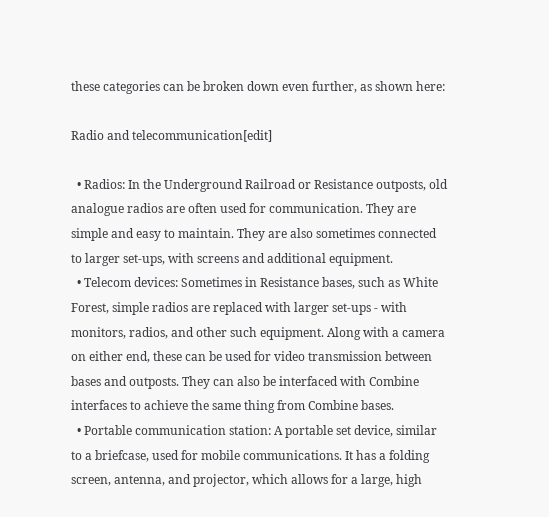these categories can be broken down even further, as shown here:

Radio and telecommunication[edit]

  • Radios: In the Underground Railroad or Resistance outposts, old analogue radios are often used for communication. They are simple and easy to maintain. They are also sometimes connected to larger set-ups, with screens and additional equipment.
  • Telecom devices: Sometimes in Resistance bases, such as White Forest, simple radios are replaced with larger set-ups - with monitors, radios, and other such equipment. Along with a camera on either end, these can be used for video transmission between bases and outposts. They can also be interfaced with Combine interfaces to achieve the same thing from Combine bases.
  • Portable communication station: A portable set device, similar to a briefcase, used for mobile communications. It has a folding screen, antenna, and projector, which allows for a large, high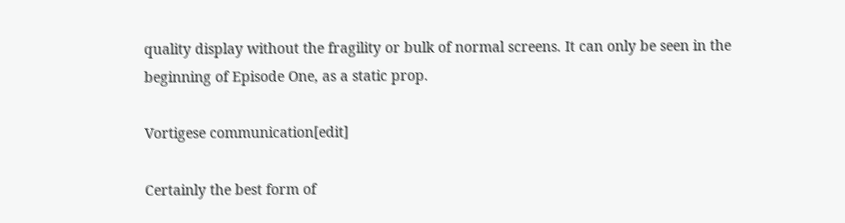quality display without the fragility or bulk of normal screens. It can only be seen in the beginning of Episode One, as a static prop.

Vortigese communication[edit]

Certainly the best form of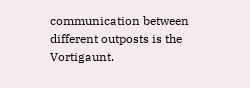communication between different outposts is the Vortigaunt.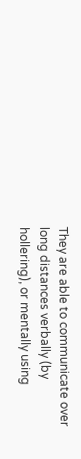They are able to communicate over long distances verbally (by hollering), or mentally using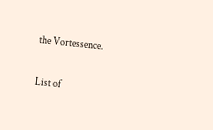the Vortessence.


List of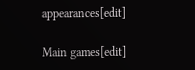appearances[edit]

Main games[edit]